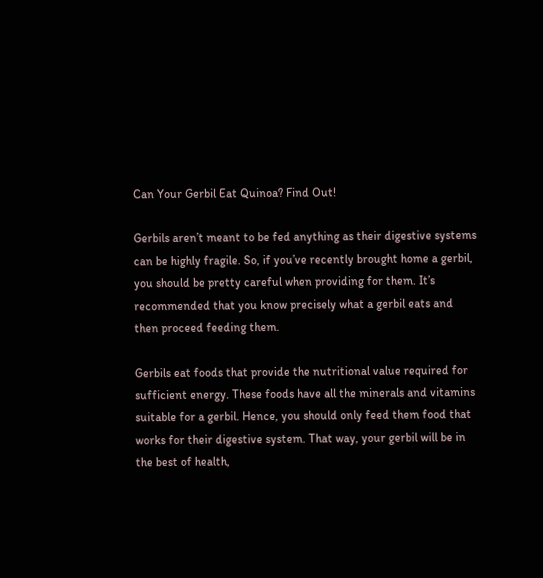Can Your Gerbil Eat Quinoa? Find Out!

Gerbils aren’t meant to be fed anything as their digestive systems can be highly fragile. So, if you’ve recently brought home a gerbil, you should be pretty careful when providing for them. It’s recommended that you know precisely what a gerbil eats and then proceed feeding them.

Gerbils eat foods that provide the nutritional value required for sufficient energy. These foods have all the minerals and vitamins suitable for a gerbil. Hence, you should only feed them food that works for their digestive system. That way, your gerbil will be in the best of health,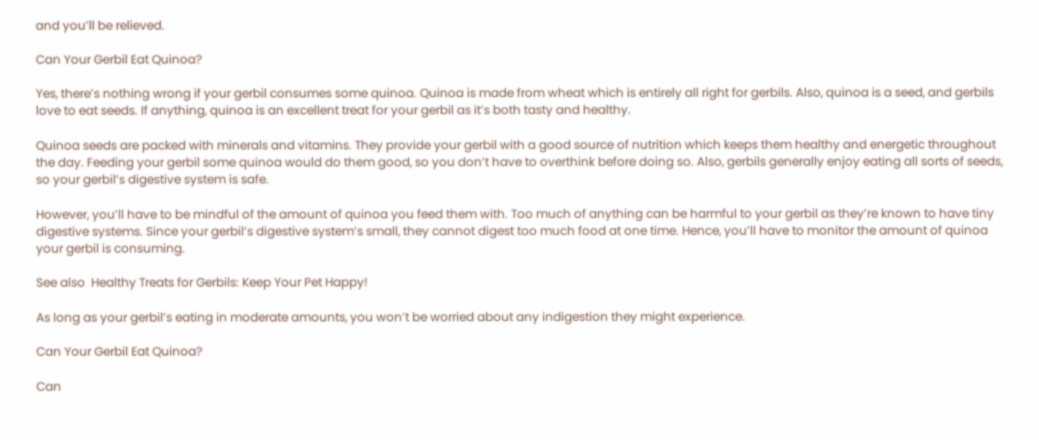and you’ll be relieved.

Can Your Gerbil Eat Quinoa?

Yes, there’s nothing wrong if your gerbil consumes some quinoa. Quinoa is made from wheat which is entirely all right for gerbils. Also, quinoa is a seed, and gerbils love to eat seeds. If anything, quinoa is an excellent treat for your gerbil as it’s both tasty and healthy.

Quinoa seeds are packed with minerals and vitamins. They provide your gerbil with a good source of nutrition which keeps them healthy and energetic throughout the day. Feeding your gerbil some quinoa would do them good, so you don’t have to overthink before doing so. Also, gerbils generally enjoy eating all sorts of seeds, so your gerbil’s digestive system is safe.

However, you’ll have to be mindful of the amount of quinoa you feed them with. Too much of anything can be harmful to your gerbil as they’re known to have tiny digestive systems. Since your gerbil’s digestive system’s small, they cannot digest too much food at one time. Hence, you’ll have to monitor the amount of quinoa your gerbil is consuming.

See also  Healthy Treats for Gerbils: Keep Your Pet Happy!

As long as your gerbil’s eating in moderate amounts, you won’t be worried about any indigestion they might experience.

Can Your Gerbil Eat Quinoa?

Can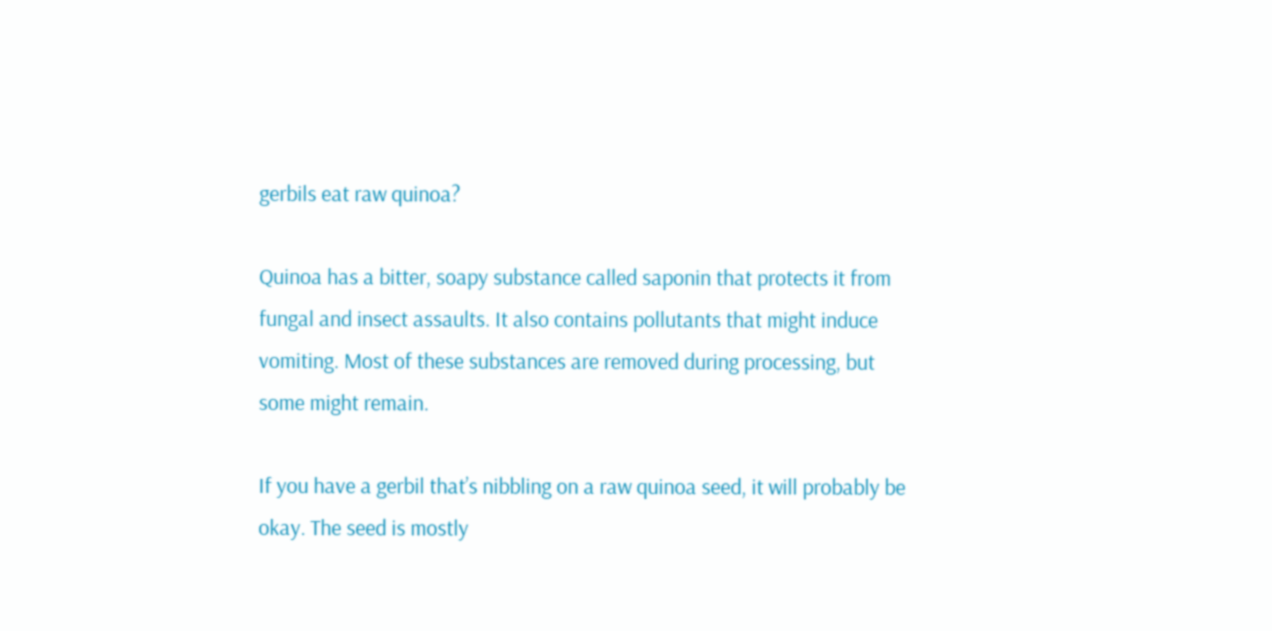gerbils eat raw quinoa?

Quinoa has a bitter, soapy substance called saponin that protects it from fungal and insect assaults. It also contains pollutants that might induce vomiting. Most of these substances are removed during processing, but some might remain.

If you have a gerbil that’s nibbling on a raw quinoa seed, it will probably be okay. The seed is mostly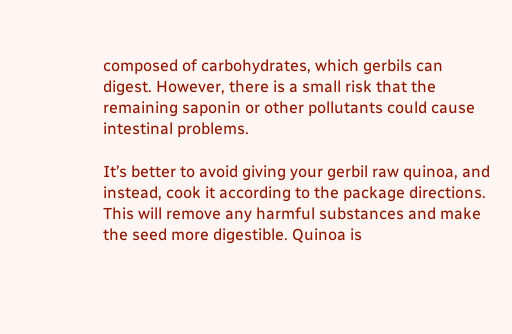composed of carbohydrates, which gerbils can digest. However, there is a small risk that the remaining saponin or other pollutants could cause intestinal problems.

It’s better to avoid giving your gerbil raw quinoa, and instead, cook it according to the package directions. This will remove any harmful substances and make the seed more digestible. Quinoa is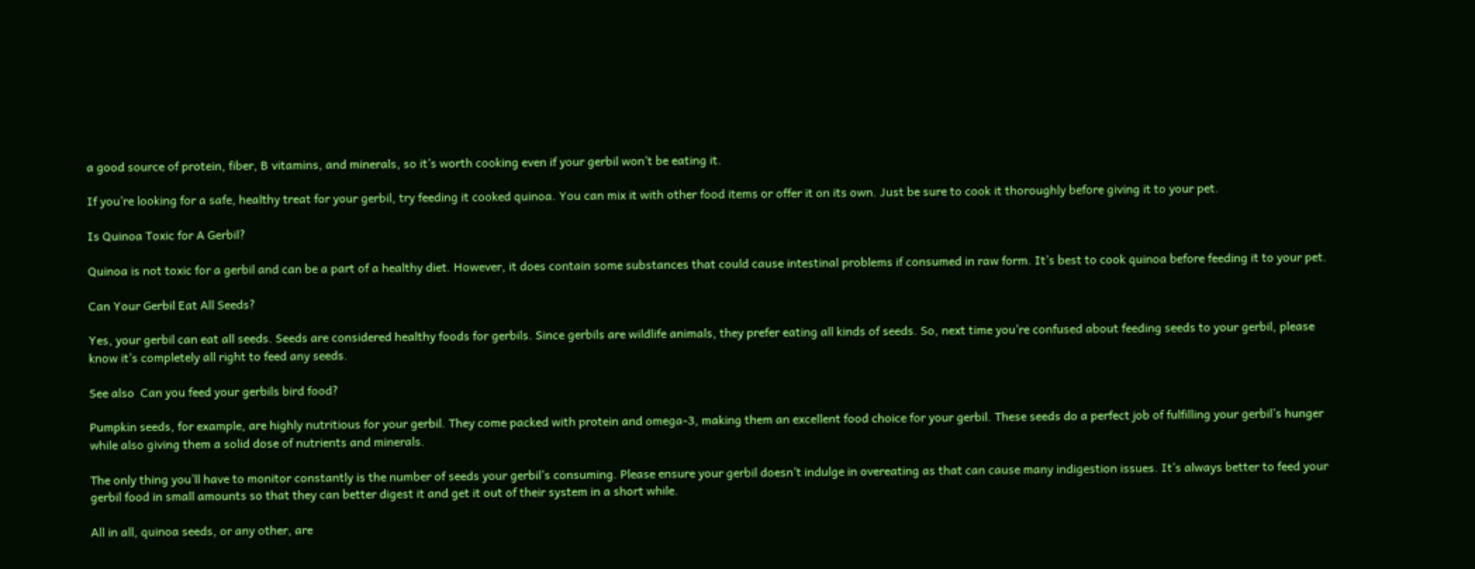a good source of protein, fiber, B vitamins, and minerals, so it’s worth cooking even if your gerbil won’t be eating it.

If you’re looking for a safe, healthy treat for your gerbil, try feeding it cooked quinoa. You can mix it with other food items or offer it on its own. Just be sure to cook it thoroughly before giving it to your pet.

Is Quinoa Toxic for A Gerbil?

Quinoa is not toxic for a gerbil and can be a part of a healthy diet. However, it does contain some substances that could cause intestinal problems if consumed in raw form. It’s best to cook quinoa before feeding it to your pet.

Can Your Gerbil Eat All Seeds?

Yes, your gerbil can eat all seeds. Seeds are considered healthy foods for gerbils. Since gerbils are wildlife animals, they prefer eating all kinds of seeds. So, next time you’re confused about feeding seeds to your gerbil, please know it’s completely all right to feed any seeds.

See also  Can you feed your gerbils bird food?

Pumpkin seeds, for example, are highly nutritious for your gerbil. They come packed with protein and omega-3, making them an excellent food choice for your gerbil. These seeds do a perfect job of fulfilling your gerbil’s hunger while also giving them a solid dose of nutrients and minerals.

The only thing you’ll have to monitor constantly is the number of seeds your gerbil’s consuming. Please ensure your gerbil doesn’t indulge in overeating as that can cause many indigestion issues. It’s always better to feed your gerbil food in small amounts so that they can better digest it and get it out of their system in a short while.

All in all, quinoa seeds, or any other, are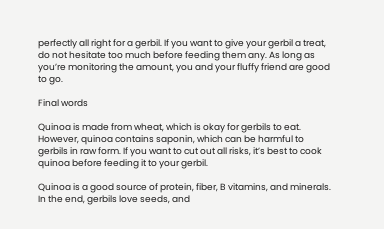perfectly all right for a gerbil. If you want to give your gerbil a treat, do not hesitate too much before feeding them any. As long as you’re monitoring the amount, you and your fluffy friend are good to go.

Final words

Quinoa is made from wheat, which is okay for gerbils to eat. However, quinoa contains saponin, which can be harmful to gerbils in raw form. If you want to cut out all risks, it’s best to cook quinoa before feeding it to your gerbil.

Quinoa is a good source of protein, fiber, B vitamins, and minerals. In the end, gerbils love seeds, and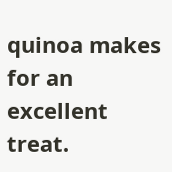quinoa makes for an excellent treat.